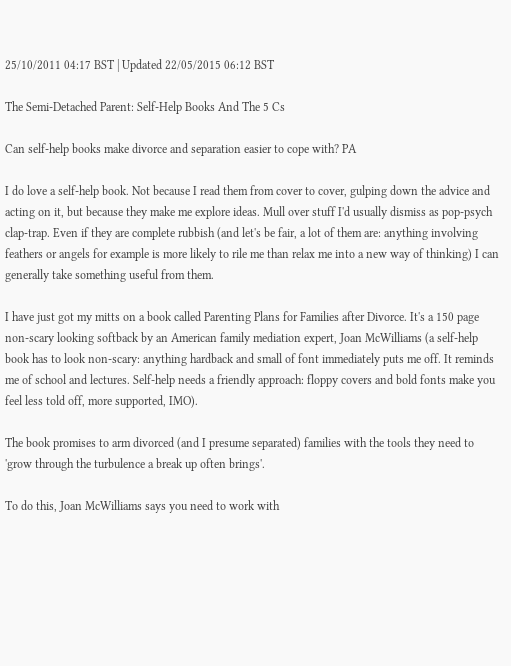25/10/2011 04:17 BST | Updated 22/05/2015 06:12 BST

The Semi-Detached Parent: Self-Help Books And The 5 Cs

Can self-help books make divorce and separation easier to cope with? PA

I do love a self-help book. Not because I read them from cover to cover, gulping down the advice and acting on it, but because they make me explore ideas. Mull over stuff I'd usually dismiss as pop-psych clap-trap. Even if they are complete rubbish (and let's be fair, a lot of them are: anything involving feathers or angels for example is more likely to rile me than relax me into a new way of thinking) I can generally take something useful from them.

I have just got my mitts on a book called Parenting Plans for Families after Divorce. It's a 150 page non-scary looking softback by an American family mediation expert, Joan McWilliams (a self-help book has to look non-scary: anything hardback and small of font immediately puts me off. It reminds me of school and lectures. Self-help needs a friendly approach: floppy covers and bold fonts make you feel less told off, more supported, IMO).

The book promises to arm divorced (and I presume separated) families with the tools they need to 'grow through the turbulence a break up often brings'.

To do this, Joan McWilliams says you need to work with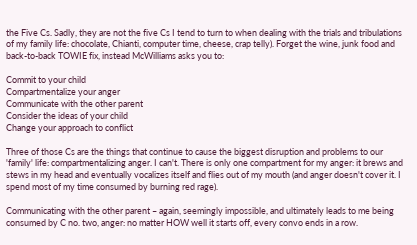the Five Cs. Sadly, they are not the five Cs I tend to turn to when dealing with the trials and tribulations of my family life: chocolate, Chianti, computer time, cheese, crap telly). Forget the wine, junk food and back-to-back TOWIE fix, instead McWilliams asks you to:

Commit to your child
Compartmentalize your anger
Communicate with the other parent
Consider the ideas of your child
Change your approach to conflict

Three of those Cs are the things that continue to cause the biggest disruption and problems to our 'family' life: compartmentalizing anger. I can't. There is only one compartment for my anger: it brews and stews in my head and eventually vocalizes itself and flies out of my mouth (and anger doesn't cover it. I spend most of my time consumed by burning red rage).

Communicating with the other parent – again, seemingly impossible, and ultimately leads to me being consumed by C no. two, anger: no matter HOW well it starts off, every convo ends in a row.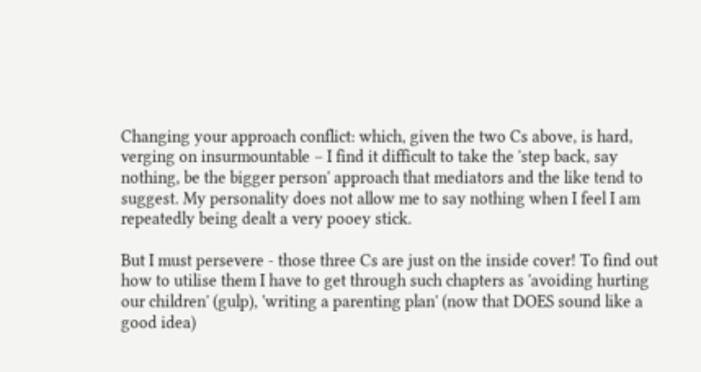Changing your approach conflict: which, given the two Cs above, is hard, verging on insurmountable – I find it difficult to take the 'step back, say nothing, be the bigger person' approach that mediators and the like tend to suggest. My personality does not allow me to say nothing when I feel I am repeatedly being dealt a very pooey stick.

But I must persevere - those three Cs are just on the inside cover! To find out how to utilise them I have to get through such chapters as 'avoiding hurting our children' (gulp), 'writing a parenting plan' (now that DOES sound like a good idea)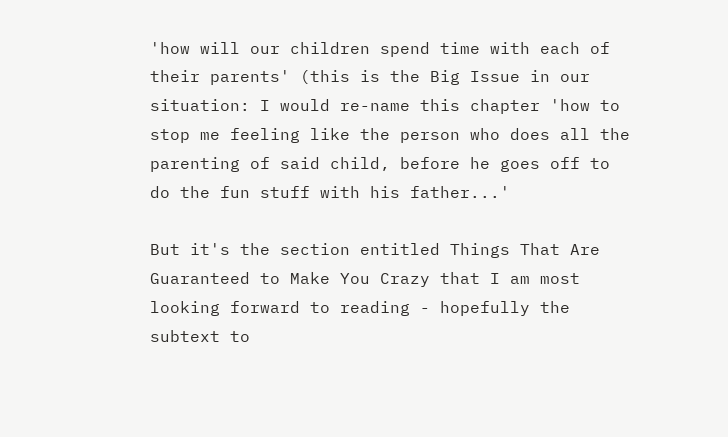'how will our children spend time with each of their parents' (this is the Big Issue in our situation: I would re-name this chapter 'how to stop me feeling like the person who does all the parenting of said child, before he goes off to do the fun stuff with his father...'

But it's the section entitled Things That Are Guaranteed to Make You Crazy that I am most looking forward to reading - hopefully the subtext to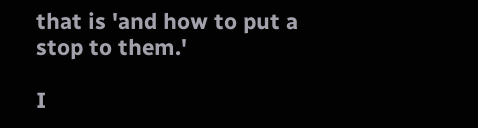that is 'and how to put a stop to them.'

I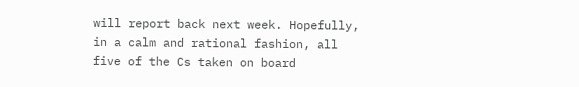will report back next week. Hopefully, in a calm and rational fashion, all five of the Cs taken on board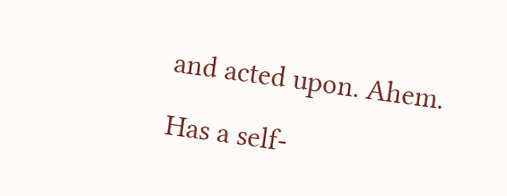and acted upon. Ahem.

Has a self-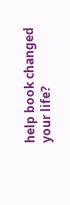help book changed your life?